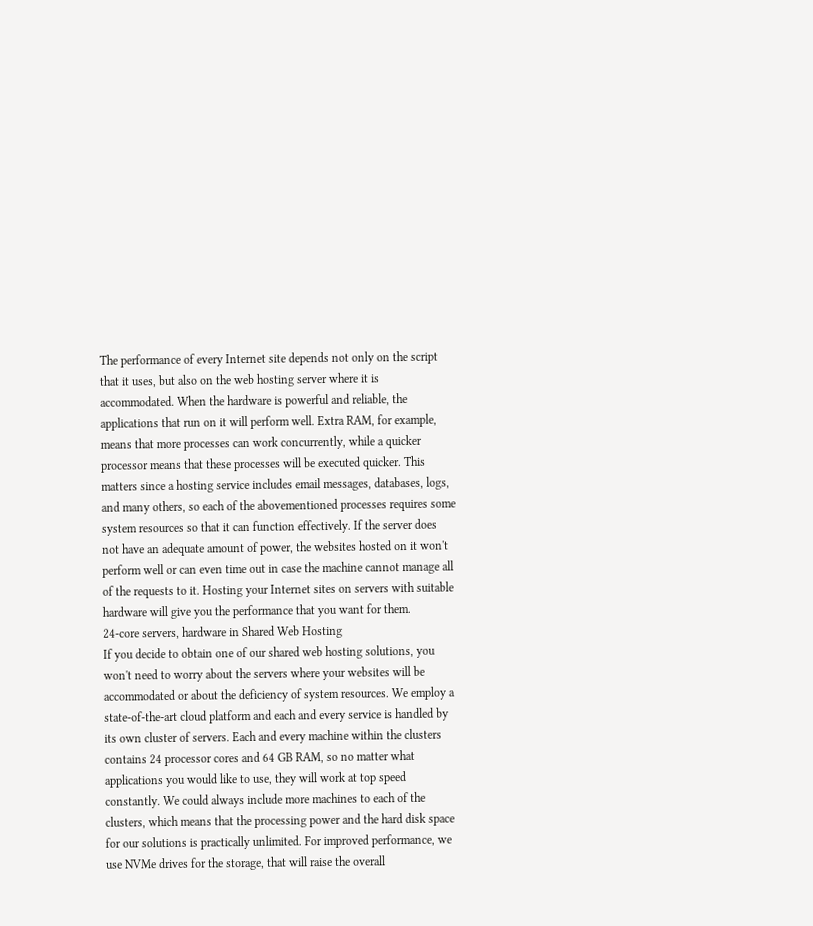The performance of every Internet site depends not only on the script that it uses, but also on the web hosting server where it is accommodated. When the hardware is powerful and reliable, the applications that run on it will perform well. Extra RAM, for example, means that more processes can work concurrently, while a quicker processor means that these processes will be executed quicker. This matters since a hosting service includes email messages, databases, logs, and many others, so each of the abovementioned processes requires some system resources so that it can function effectively. If the server does not have an adequate amount of power, the websites hosted on it won't perform well or can even time out in case the machine cannot manage all of the requests to it. Hosting your Internet sites on servers with suitable hardware will give you the performance that you want for them.
24-core servers, hardware in Shared Web Hosting
If you decide to obtain one of our shared web hosting solutions, you won't need to worry about the servers where your websites will be accommodated or about the deficiency of system resources. We employ a state-of-the-art cloud platform and each and every service is handled by its own cluster of servers. Each and every machine within the clusters contains 24 processor cores and 64 GB RAM, so no matter what applications you would like to use, they will work at top speed constantly. We could always include more machines to each of the clusters, which means that the processing power and the hard disk space for our solutions is practically unlimited. For improved performance, we use NVMe drives for the storage, that will raise the overall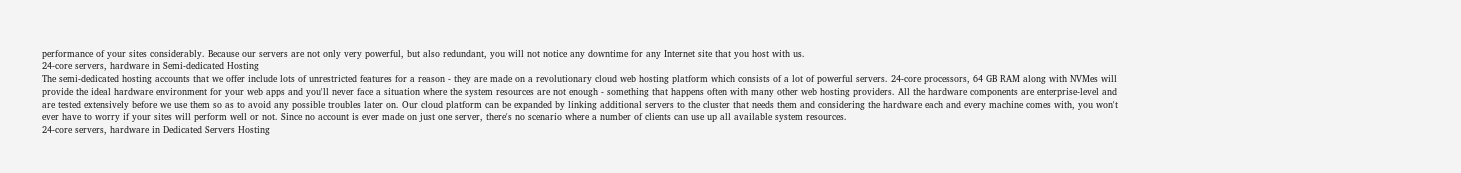performance of your sites considerably. Because our servers are not only very powerful, but also redundant, you will not notice any downtime for any Internet site that you host with us.
24-core servers, hardware in Semi-dedicated Hosting
The semi-dedicated hosting accounts that we offer include lots of unrestricted features for a reason - they are made on a revolutionary cloud web hosting platform which consists of a lot of powerful servers. 24-core processors, 64 GB RAM along with NVMes will provide the ideal hardware environment for your web apps and you'll never face a situation where the system resources are not enough - something that happens often with many other web hosting providers. All the hardware components are enterprise-level and are tested extensively before we use them so as to avoid any possible troubles later on. Our cloud platform can be expanded by linking additional servers to the cluster that needs them and considering the hardware each and every machine comes with, you won't ever have to worry if your sites will perform well or not. Since no account is ever made on just one server, there's no scenario where a number of clients can use up all available system resources.
24-core servers, hardware in Dedicated Servers Hosting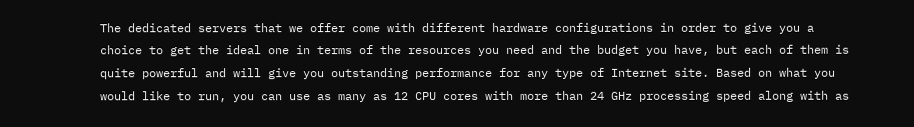The dedicated servers that we offer come with different hardware configurations in order to give you a choice to get the ideal one in terms of the resources you need and the budget you have, but each of them is quite powerful and will give you outstanding performance for any type of Internet site. Based on what you would like to run, you can use as many as 12 CPU cores with more than 24 GHz processing speed along with as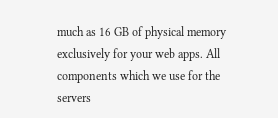much as 16 GB of physical memory exclusively for your web apps. All components which we use for the servers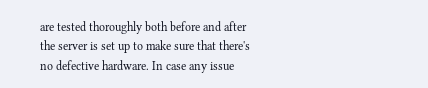are tested thoroughly both before and after the server is set up to make sure that there's no defective hardware. In case any issue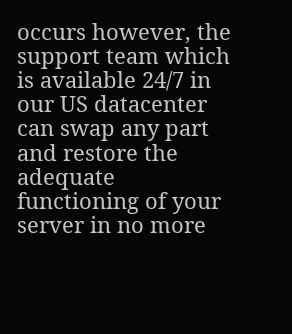occurs however, the support team which is available 24/7 in our US datacenter can swap any part and restore the adequate functioning of your server in no more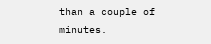than a couple of minutes.